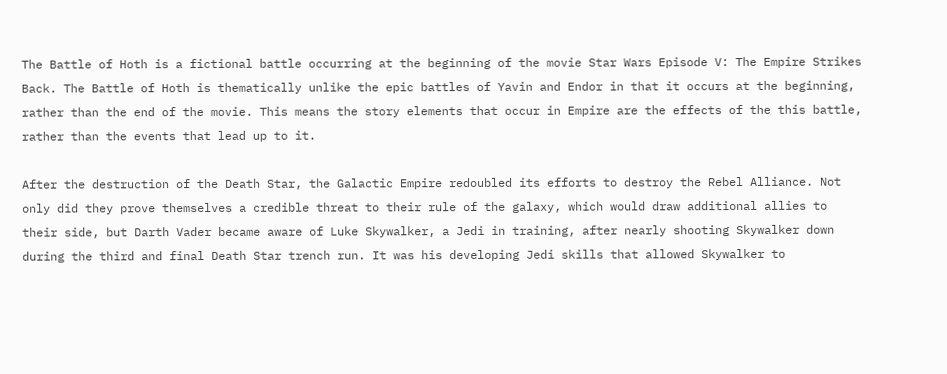The Battle of Hoth is a fictional battle occurring at the beginning of the movie Star Wars Episode V: The Empire Strikes Back. The Battle of Hoth is thematically unlike the epic battles of Yavin and Endor in that it occurs at the beginning, rather than the end of the movie. This means the story elements that occur in Empire are the effects of the this battle, rather than the events that lead up to it.

After the destruction of the Death Star, the Galactic Empire redoubled its efforts to destroy the Rebel Alliance. Not only did they prove themselves a credible threat to their rule of the galaxy, which would draw additional allies to their side, but Darth Vader became aware of Luke Skywalker, a Jedi in training, after nearly shooting Skywalker down during the third and final Death Star trench run. It was his developing Jedi skills that allowed Skywalker to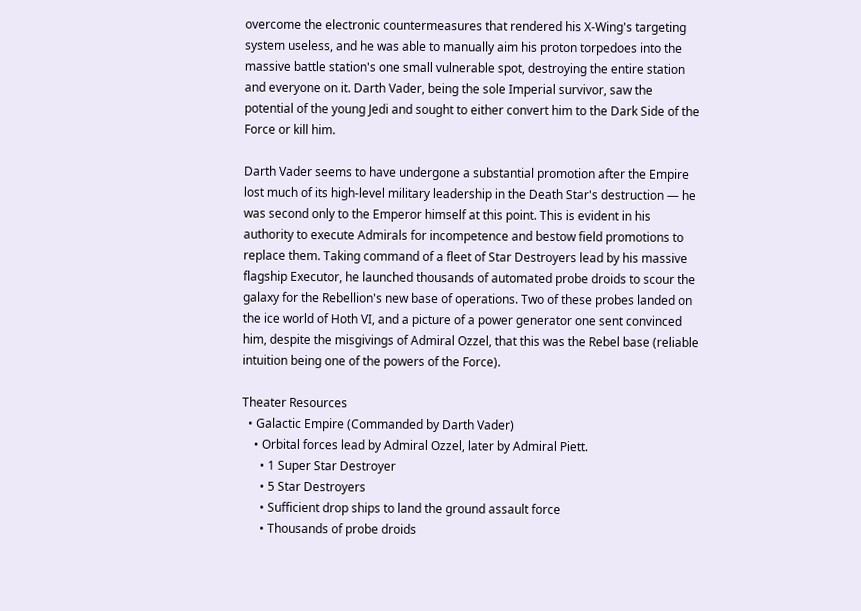overcome the electronic countermeasures that rendered his X-Wing's targeting system useless, and he was able to manually aim his proton torpedoes into the massive battle station's one small vulnerable spot, destroying the entire station and everyone on it. Darth Vader, being the sole Imperial survivor, saw the potential of the young Jedi and sought to either convert him to the Dark Side of the Force or kill him.

Darth Vader seems to have undergone a substantial promotion after the Empire lost much of its high-level military leadership in the Death Star's destruction — he was second only to the Emperor himself at this point. This is evident in his authority to execute Admirals for incompetence and bestow field promotions to replace them. Taking command of a fleet of Star Destroyers lead by his massive flagship Executor, he launched thousands of automated probe droids to scour the galaxy for the Rebellion's new base of operations. Two of these probes landed on the ice world of Hoth VI, and a picture of a power generator one sent convinced him, despite the misgivings of Admiral Ozzel, that this was the Rebel base (reliable intuition being one of the powers of the Force).

Theater Resources
  • Galactic Empire (Commanded by Darth Vader)
    • Orbital forces lead by Admiral Ozzel, later by Admiral Piett.
      • 1 Super Star Destroyer
      • 5 Star Destroyers
      • Sufficient drop ships to land the ground assault force
      • Thousands of probe droids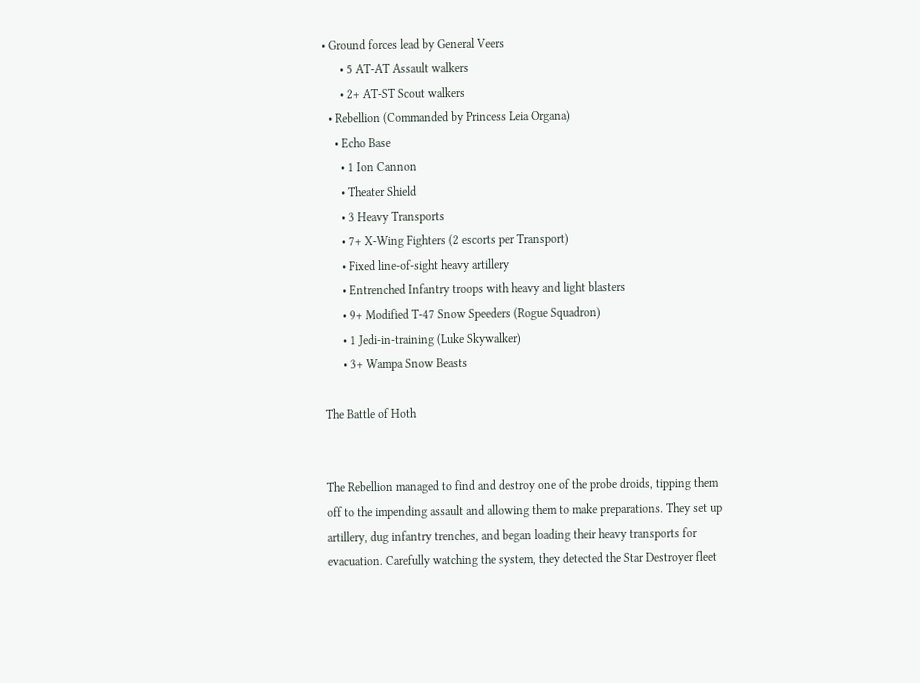• Ground forces lead by General Veers
      • 5 AT-AT Assault walkers
      • 2+ AT-ST Scout walkers
  • Rebellion (Commanded by Princess Leia Organa)
    • Echo Base
      • 1 Ion Cannon
      • Theater Shield
      • 3 Heavy Transports
      • 7+ X-Wing Fighters (2 escorts per Transport)
      • Fixed line-of-sight heavy artillery
      • Entrenched Infantry troops with heavy and light blasters
      • 9+ Modified T-47 Snow Speeders (Rogue Squadron)
      • 1 Jedi-in-training (Luke Skywalker)
      • 3+ Wampa Snow Beasts

The Battle of Hoth


The Rebellion managed to find and destroy one of the probe droids, tipping them off to the impending assault and allowing them to make preparations. They set up artillery, dug infantry trenches, and began loading their heavy transports for evacuation. Carefully watching the system, they detected the Star Destroyer fleet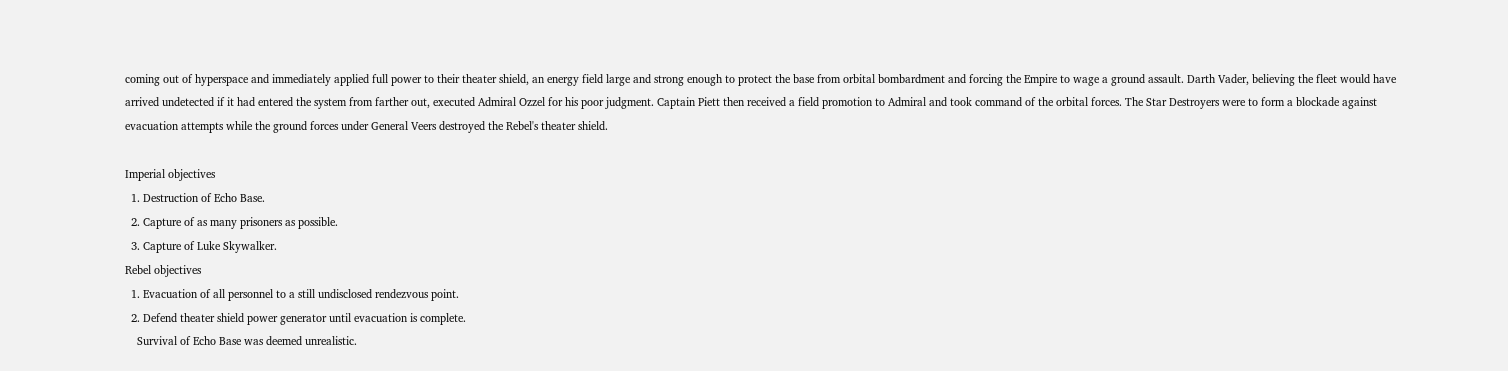coming out of hyperspace and immediately applied full power to their theater shield, an energy field large and strong enough to protect the base from orbital bombardment and forcing the Empire to wage a ground assault. Darth Vader, believing the fleet would have arrived undetected if it had entered the system from farther out, executed Admiral Ozzel for his poor judgment. Captain Piett then received a field promotion to Admiral and took command of the orbital forces. The Star Destroyers were to form a blockade against evacuation attempts while the ground forces under General Veers destroyed the Rebel's theater shield.

Imperial objectives
  1. Destruction of Echo Base.
  2. Capture of as many prisoners as possible.
  3. Capture of Luke Skywalker.
Rebel objectives
  1. Evacuation of all personnel to a still undisclosed rendezvous point.
  2. Defend theater shield power generator until evacuation is complete.
    Survival of Echo Base was deemed unrealistic.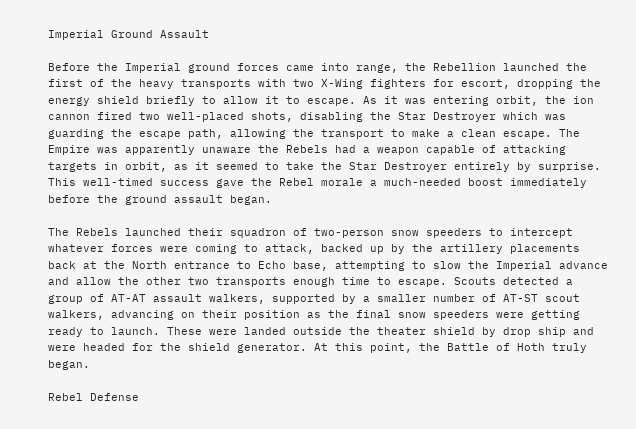Imperial Ground Assault

Before the Imperial ground forces came into range, the Rebellion launched the first of the heavy transports with two X-Wing fighters for escort, dropping the energy shield briefly to allow it to escape. As it was entering orbit, the ion cannon fired two well-placed shots, disabling the Star Destroyer which was guarding the escape path, allowing the transport to make a clean escape. The Empire was apparently unaware the Rebels had a weapon capable of attacking targets in orbit, as it seemed to take the Star Destroyer entirely by surprise. This well-timed success gave the Rebel morale a much-needed boost immediately before the ground assault began.

The Rebels launched their squadron of two-person snow speeders to intercept whatever forces were coming to attack, backed up by the artillery placements back at the North entrance to Echo base, attempting to slow the Imperial advance and allow the other two transports enough time to escape. Scouts detected a group of AT-AT assault walkers, supported by a smaller number of AT-ST scout walkers, advancing on their position as the final snow speeders were getting ready to launch. These were landed outside the theater shield by drop ship and were headed for the shield generator. At this point, the Battle of Hoth truly began.

Rebel Defense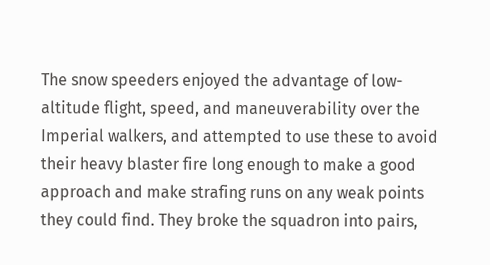The snow speeders enjoyed the advantage of low-altitude flight, speed, and maneuverability over the Imperial walkers, and attempted to use these to avoid their heavy blaster fire long enough to make a good approach and make strafing runs on any weak points they could find. They broke the squadron into pairs,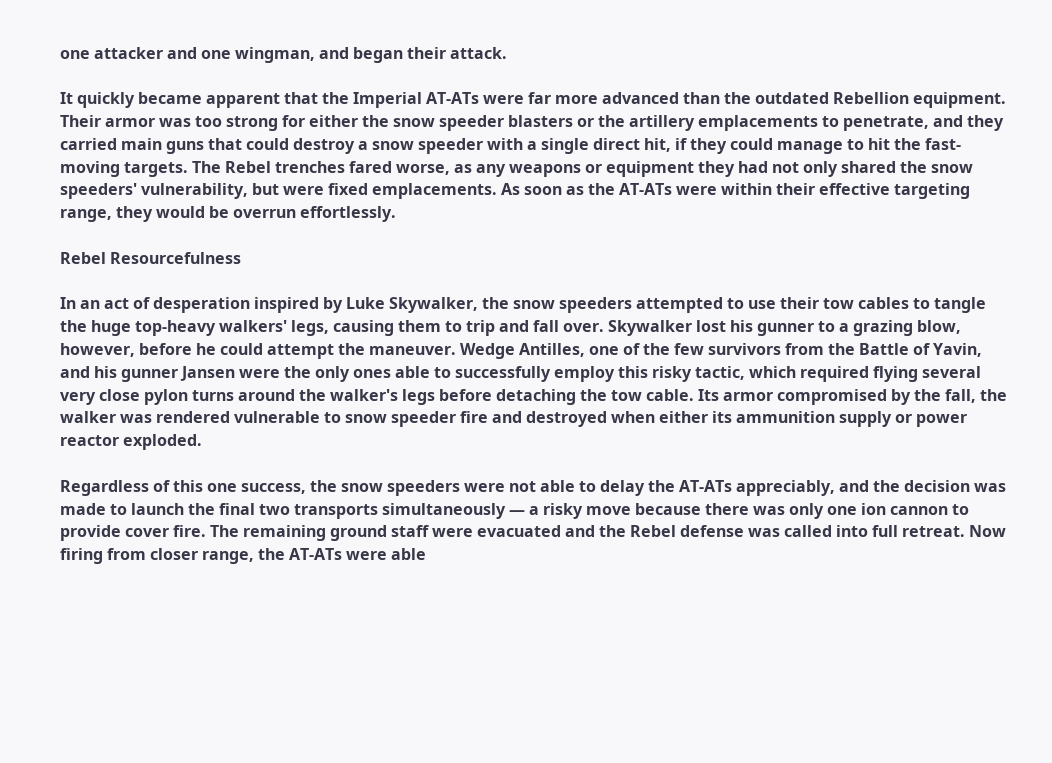one attacker and one wingman, and began their attack.

It quickly became apparent that the Imperial AT-ATs were far more advanced than the outdated Rebellion equipment. Their armor was too strong for either the snow speeder blasters or the artillery emplacements to penetrate, and they carried main guns that could destroy a snow speeder with a single direct hit, if they could manage to hit the fast-moving targets. The Rebel trenches fared worse, as any weapons or equipment they had not only shared the snow speeders' vulnerability, but were fixed emplacements. As soon as the AT-ATs were within their effective targeting range, they would be overrun effortlessly.

Rebel Resourcefulness

In an act of desperation inspired by Luke Skywalker, the snow speeders attempted to use their tow cables to tangle the huge top-heavy walkers' legs, causing them to trip and fall over. Skywalker lost his gunner to a grazing blow, however, before he could attempt the maneuver. Wedge Antilles, one of the few survivors from the Battle of Yavin, and his gunner Jansen were the only ones able to successfully employ this risky tactic, which required flying several very close pylon turns around the walker's legs before detaching the tow cable. Its armor compromised by the fall, the walker was rendered vulnerable to snow speeder fire and destroyed when either its ammunition supply or power reactor exploded.

Regardless of this one success, the snow speeders were not able to delay the AT-ATs appreciably, and the decision was made to launch the final two transports simultaneously — a risky move because there was only one ion cannon to provide cover fire. The remaining ground staff were evacuated and the Rebel defense was called into full retreat. Now firing from closer range, the AT-ATs were able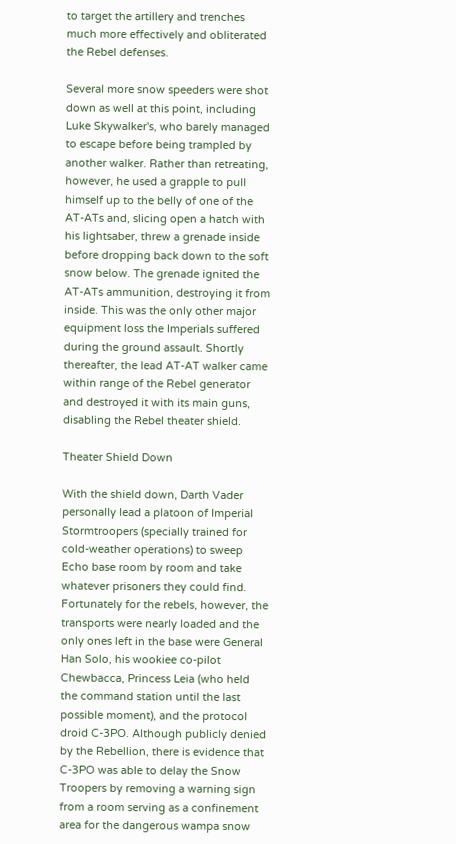to target the artillery and trenches much more effectively and obliterated the Rebel defenses.

Several more snow speeders were shot down as well at this point, including Luke Skywalker's, who barely managed to escape before being trampled by another walker. Rather than retreating, however, he used a grapple to pull himself up to the belly of one of the AT-ATs and, slicing open a hatch with his lightsaber, threw a grenade inside before dropping back down to the soft snow below. The grenade ignited the AT-ATs ammunition, destroying it from inside. This was the only other major equipment loss the Imperials suffered during the ground assault. Shortly thereafter, the lead AT-AT walker came within range of the Rebel generator and destroyed it with its main guns, disabling the Rebel theater shield.

Theater Shield Down

With the shield down, Darth Vader personally lead a platoon of Imperial Stormtroopers (specially trained for cold-weather operations) to sweep Echo base room by room and take whatever prisoners they could find. Fortunately for the rebels, however, the transports were nearly loaded and the only ones left in the base were General Han Solo, his wookiee co-pilot Chewbacca, Princess Leia (who held the command station until the last possible moment), and the protocol droid C-3PO. Although publicly denied by the Rebellion, there is evidence that C-3PO was able to delay the Snow Troopers by removing a warning sign from a room serving as a confinement area for the dangerous wampa snow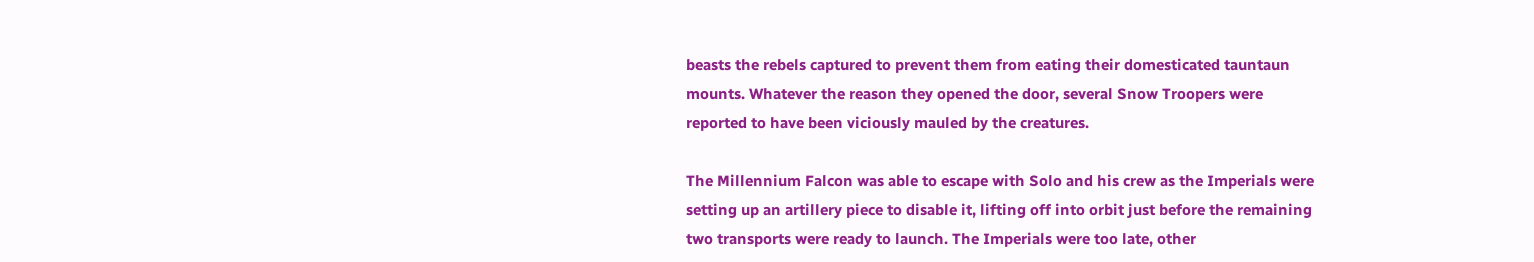beasts the rebels captured to prevent them from eating their domesticated tauntaun mounts. Whatever the reason they opened the door, several Snow Troopers were reported to have been viciously mauled by the creatures.

The Millennium Falcon was able to escape with Solo and his crew as the Imperials were setting up an artillery piece to disable it, lifting off into orbit just before the remaining two transports were ready to launch. The Imperials were too late, other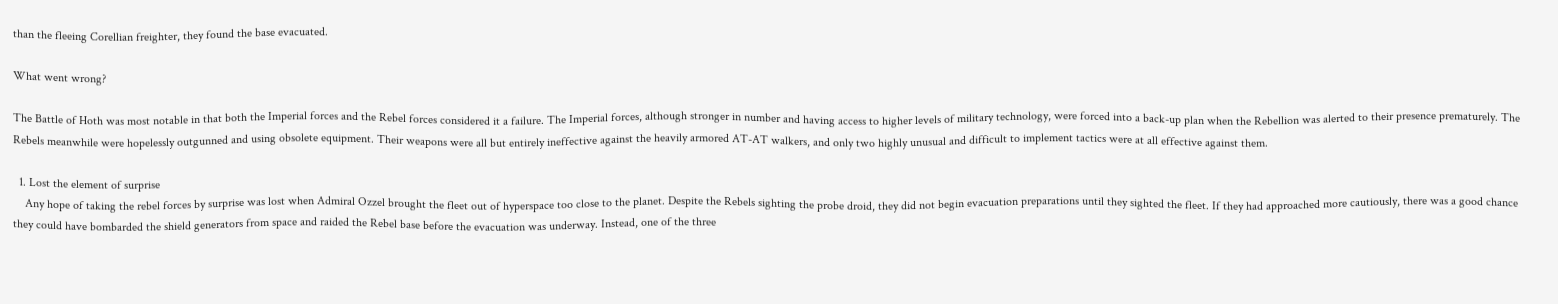than the fleeing Corellian freighter, they found the base evacuated.

What went wrong?

The Battle of Hoth was most notable in that both the Imperial forces and the Rebel forces considered it a failure. The Imperial forces, although stronger in number and having access to higher levels of military technology, were forced into a back-up plan when the Rebellion was alerted to their presence prematurely. The Rebels meanwhile were hopelessly outgunned and using obsolete equipment. Their weapons were all but entirely ineffective against the heavily armored AT-AT walkers, and only two highly unusual and difficult to implement tactics were at all effective against them.

  1. Lost the element of surprise
    Any hope of taking the rebel forces by surprise was lost when Admiral Ozzel brought the fleet out of hyperspace too close to the planet. Despite the Rebels sighting the probe droid, they did not begin evacuation preparations until they sighted the fleet. If they had approached more cautiously, there was a good chance they could have bombarded the shield generators from space and raided the Rebel base before the evacuation was underway. Instead, one of the three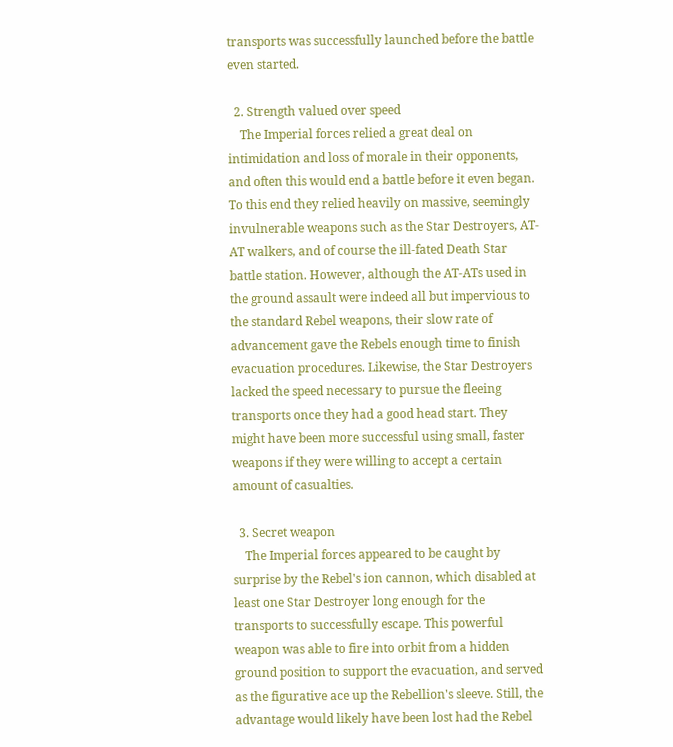transports was successfully launched before the battle even started.

  2. Strength valued over speed
    The Imperial forces relied a great deal on intimidation and loss of morale in their opponents, and often this would end a battle before it even began. To this end they relied heavily on massive, seemingly invulnerable weapons such as the Star Destroyers, AT-AT walkers, and of course the ill-fated Death Star battle station. However, although the AT-ATs used in the ground assault were indeed all but impervious to the standard Rebel weapons, their slow rate of advancement gave the Rebels enough time to finish evacuation procedures. Likewise, the Star Destroyers lacked the speed necessary to pursue the fleeing transports once they had a good head start. They might have been more successful using small, faster weapons if they were willing to accept a certain amount of casualties.

  3. Secret weapon
    The Imperial forces appeared to be caught by surprise by the Rebel's ion cannon, which disabled at least one Star Destroyer long enough for the transports to successfully escape. This powerful weapon was able to fire into orbit from a hidden ground position to support the evacuation, and served as the figurative ace up the Rebellion's sleeve. Still, the advantage would likely have been lost had the Rebel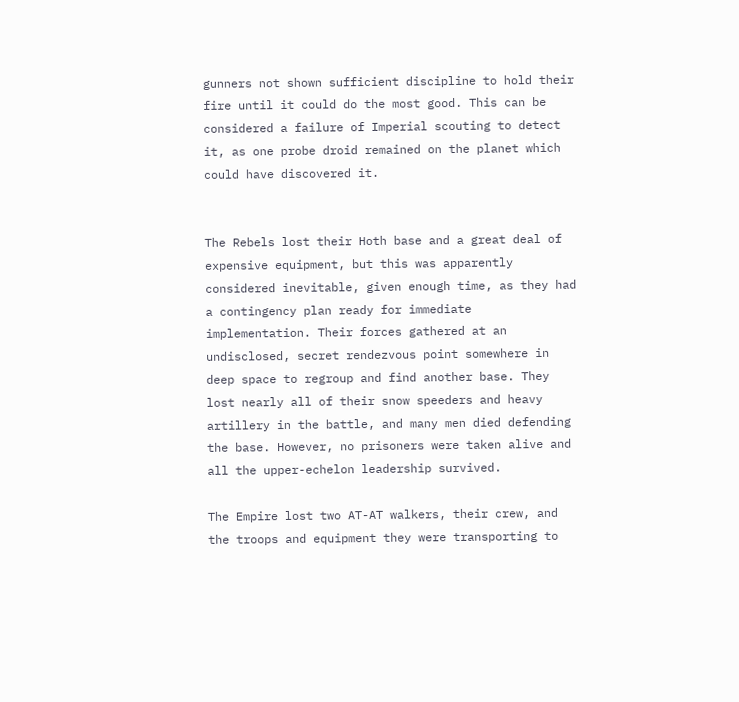gunners not shown sufficient discipline to hold their fire until it could do the most good. This can be considered a failure of Imperial scouting to detect it, as one probe droid remained on the planet which could have discovered it.


The Rebels lost their Hoth base and a great deal of expensive equipment, but this was apparently considered inevitable, given enough time, as they had a contingency plan ready for immediate implementation. Their forces gathered at an undisclosed, secret rendezvous point somewhere in deep space to regroup and find another base. They lost nearly all of their snow speeders and heavy artillery in the battle, and many men died defending the base. However, no prisoners were taken alive and all the upper-echelon leadership survived.

The Empire lost two AT-AT walkers, their crew, and the troops and equipment they were transporting to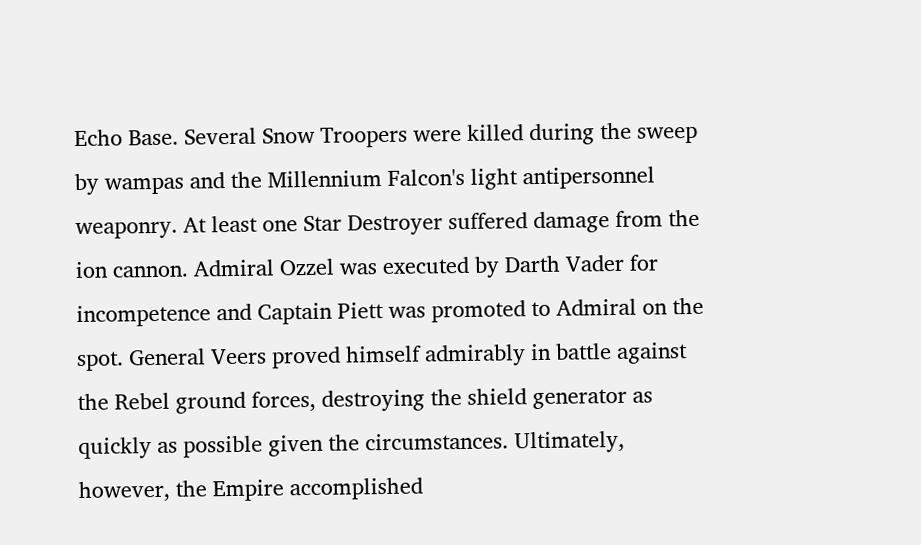Echo Base. Several Snow Troopers were killed during the sweep by wampas and the Millennium Falcon's light antipersonnel weaponry. At least one Star Destroyer suffered damage from the ion cannon. Admiral Ozzel was executed by Darth Vader for incompetence and Captain Piett was promoted to Admiral on the spot. General Veers proved himself admirably in battle against the Rebel ground forces, destroying the shield generator as quickly as possible given the circumstances. Ultimately, however, the Empire accomplished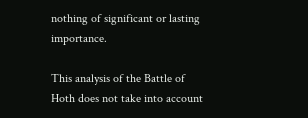nothing of significant or lasting importance.

This analysis of the Battle of Hoth does not take into account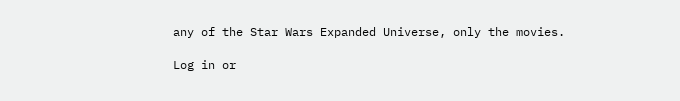any of the Star Wars Expanded Universe, only the movies.

Log in or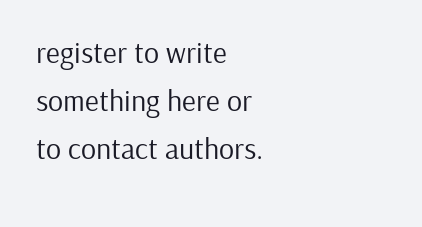register to write something here or to contact authors.